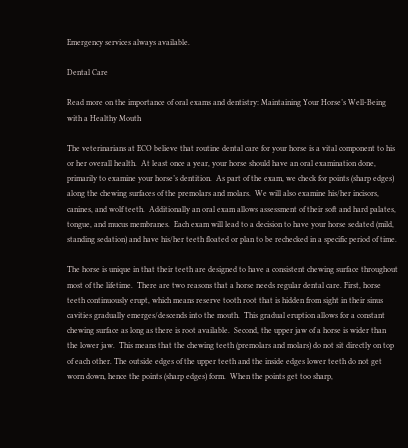Emergency services always available.

Dental Care

Read more on the importance of oral exams and dentistry: Maintaining Your Horse’s Well-Being with a Healthy Mouth

The veterinarians at ECO believe that routine dental care for your horse is a vital component to his or her overall health.  At least once a year, your horse should have an oral examination done, primarily to examine your horse’s dentition.  As part of the exam, we check for points (sharp edges) along the chewing surfaces of the premolars and molars.  We will also examine his/her incisors, canines, and wolf teeth.  Additionally an oral exam allows assessment of their soft and hard palates, tongue, and mucus membranes.  Each exam will lead to a decision to have your horse sedated (mild, standing sedation) and have his/her teeth floated or plan to be rechecked in a specific period of time.

The horse is unique in that their teeth are designed to have a consistent chewing surface throughout most of the lifetime.  There are two reasons that a horse needs regular dental care. First, horse teeth continuously erupt, which means reserve tooth root that is hidden from sight in their sinus cavities gradually emerges/descends into the mouth.  This gradual eruption allows for a constant chewing surface as long as there is root available.  Second, the upper jaw of a horse is wider than the lower jaw.  This means that the chewing teeth (premolars and molars) do not sit directly on top of each other. The outside edges of the upper teeth and the inside edges lower teeth do not get worn down, hence the points (sharp edges) form.  When the points get too sharp,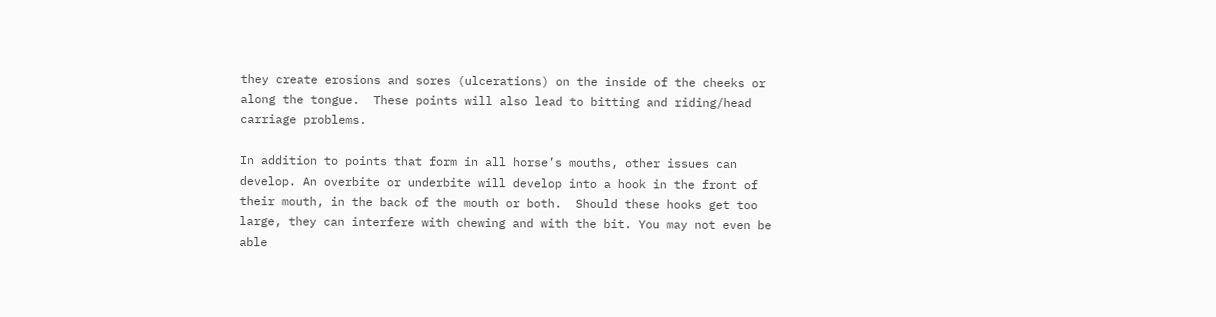they create erosions and sores (ulcerations) on the inside of the cheeks or along the tongue.  These points will also lead to bitting and riding/head carriage problems.

In addition to points that form in all horse’s mouths, other issues can develop. An overbite or underbite will develop into a hook in the front of their mouth, in the back of the mouth or both.  Should these hooks get too large, they can interfere with chewing and with the bit. You may not even be able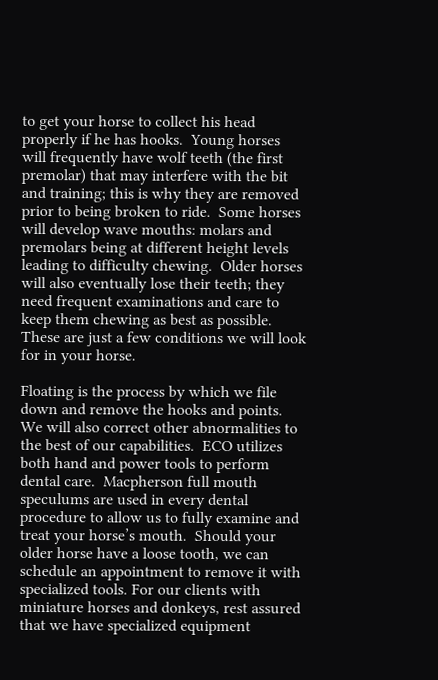to get your horse to collect his head properly if he has hooks.  Young horses will frequently have wolf teeth (the first premolar) that may interfere with the bit and training; this is why they are removed prior to being broken to ride.  Some horses will develop wave mouths: molars and premolars being at different height levels leading to difficulty chewing.  Older horses will also eventually lose their teeth; they need frequent examinations and care to keep them chewing as best as possible. These are just a few conditions we will look for in your horse.

Floating is the process by which we file down and remove the hooks and points.  We will also correct other abnormalities to the best of our capabilities.  ECO utilizes both hand and power tools to perform dental care.  Macpherson full mouth speculums are used in every dental procedure to allow us to fully examine and treat your horse’s mouth.  Should your older horse have a loose tooth, we can schedule an appointment to remove it with specialized tools. For our clients with miniature horses and donkeys, rest assured that we have specialized equipment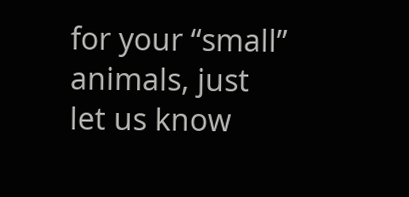for your “small” animals, just let us know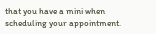that you have a mini when scheduling your appointment.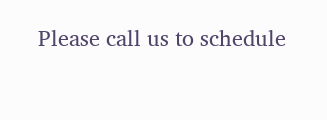Please call us to schedule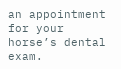an appointment for your horse’s dental exam.